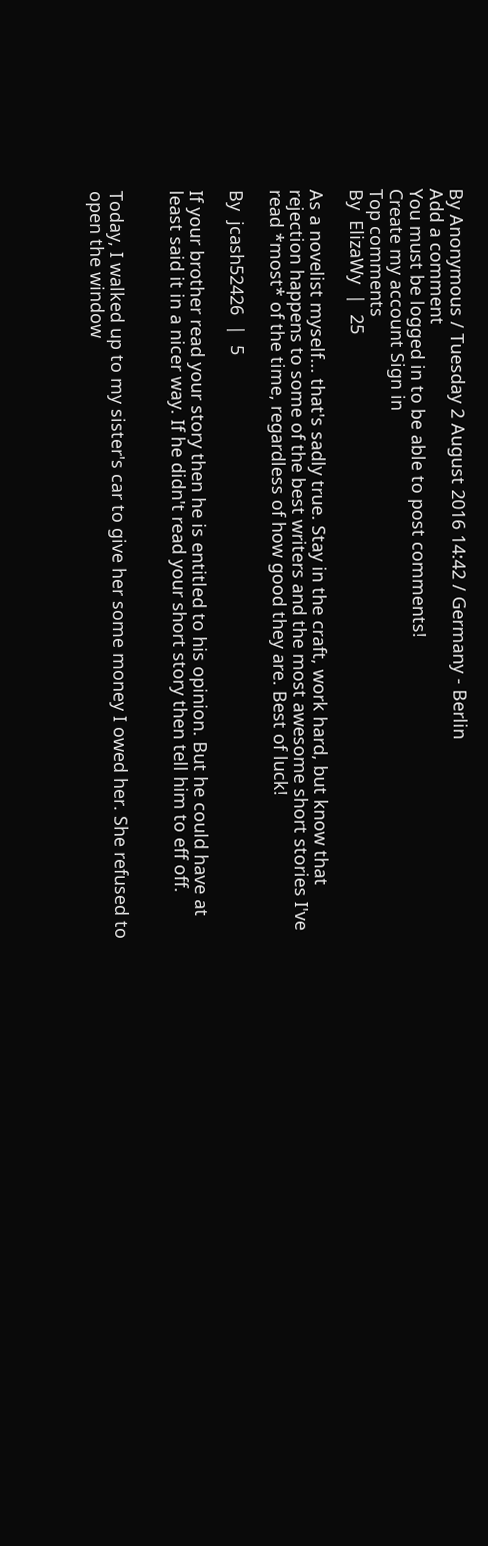By Anonymous / Tuesday 2 August 2016 14:42 / Germany - Berlin
Add a comment
You must be logged in to be able to post comments!
Create my account Sign in
Top comments
By  ElizaWy  |  25

As a novelist myself... that's sadly true. Stay in the craft, work hard, but know that rejection happens to some of the best writers and the most awesome short stories I've read *most* of the time, regardless of how good they are. Best of luck!

By  jcash52426  |  5

If your brother read your story then he is entitled to his opinion. But he could have at least said it in a nicer way. If he didn't read your short story then tell him to eff off.


Today, I walked up to my sister's car to give her some money I owed her. She refused to open the window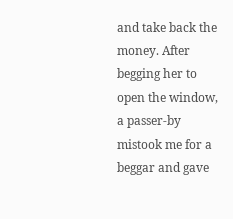and take back the money. After begging her to open the window, a passer-by mistook me for a beggar and gave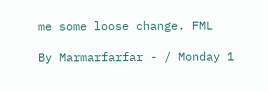me some loose change. FML

By Marmarfarfar - / Monday 1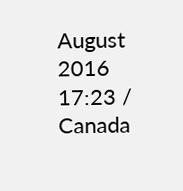August 2016 17:23 / Canada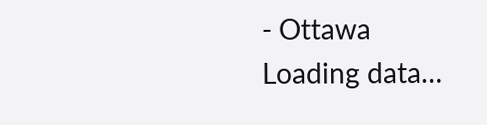- Ottawa
Loading data…